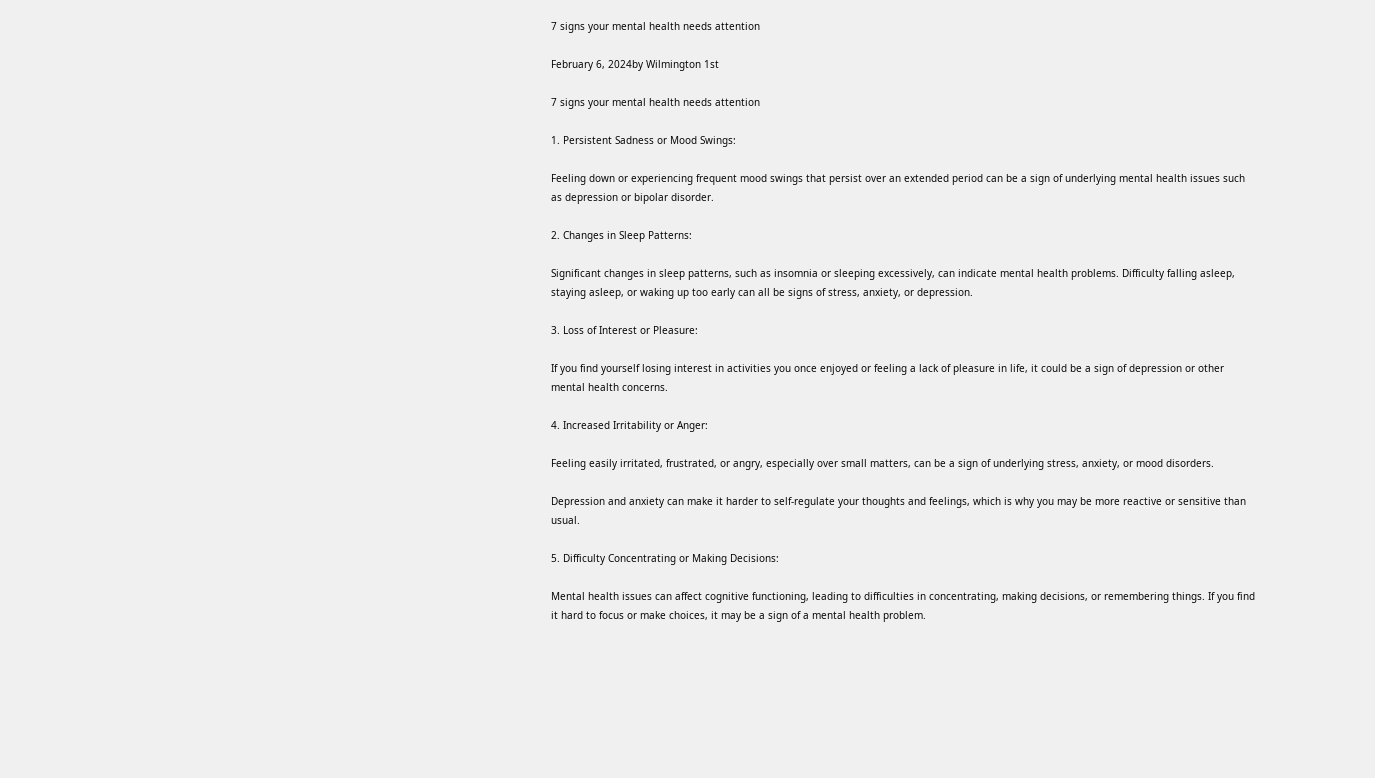7 signs your mental health needs attention

February 6, 2024by Wilmington 1st

7 signs your mental health needs attention

1. Persistent Sadness or Mood Swings:

Feeling down or experiencing frequent mood swings that persist over an extended period can be a sign of underlying mental health issues such as depression or bipolar disorder.

2. Changes in Sleep Patterns:

Significant changes in sleep patterns, such as insomnia or sleeping excessively, can indicate mental health problems. Difficulty falling asleep, staying asleep, or waking up too early can all be signs of stress, anxiety, or depression.

3. Loss of Interest or Pleasure:

If you find yourself losing interest in activities you once enjoyed or feeling a lack of pleasure in life, it could be a sign of depression or other mental health concerns.

4. Increased Irritability or Anger:

Feeling easily irritated, frustrated, or angry, especially over small matters, can be a sign of underlying stress, anxiety, or mood disorders.

Depression and anxiety can make it harder to self-regulate your thoughts and feelings, which is why you may be more reactive or sensitive than usual.

5. Difficulty Concentrating or Making Decisions:

Mental health issues can affect cognitive functioning, leading to difficulties in concentrating, making decisions, or remembering things. If you find it hard to focus or make choices, it may be a sign of a mental health problem.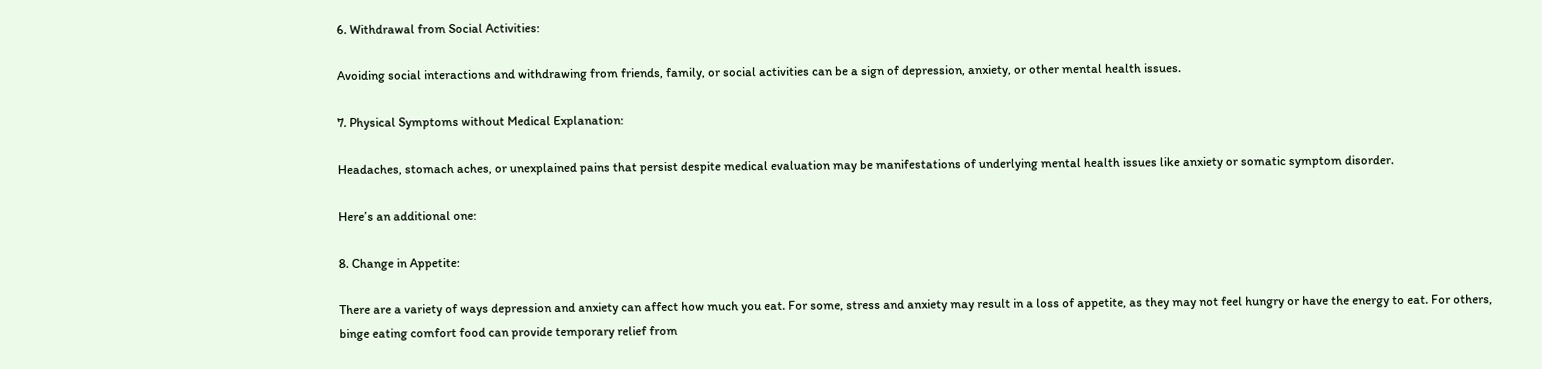6. Withdrawal from Social Activities:

Avoiding social interactions and withdrawing from friends, family, or social activities can be a sign of depression, anxiety, or other mental health issues.

7. Physical Symptoms without Medical Explanation:

Headaches, stomach aches, or unexplained pains that persist despite medical evaluation may be manifestations of underlying mental health issues like anxiety or somatic symptom disorder.

Here’s an additional one:

8. Change in Appetite:

There are a variety of ways depression and anxiety can affect how much you eat. For some, stress and anxiety may result in a loss of appetite, as they may not feel hungry or have the energy to eat. For others, binge eating comfort food can provide temporary relief from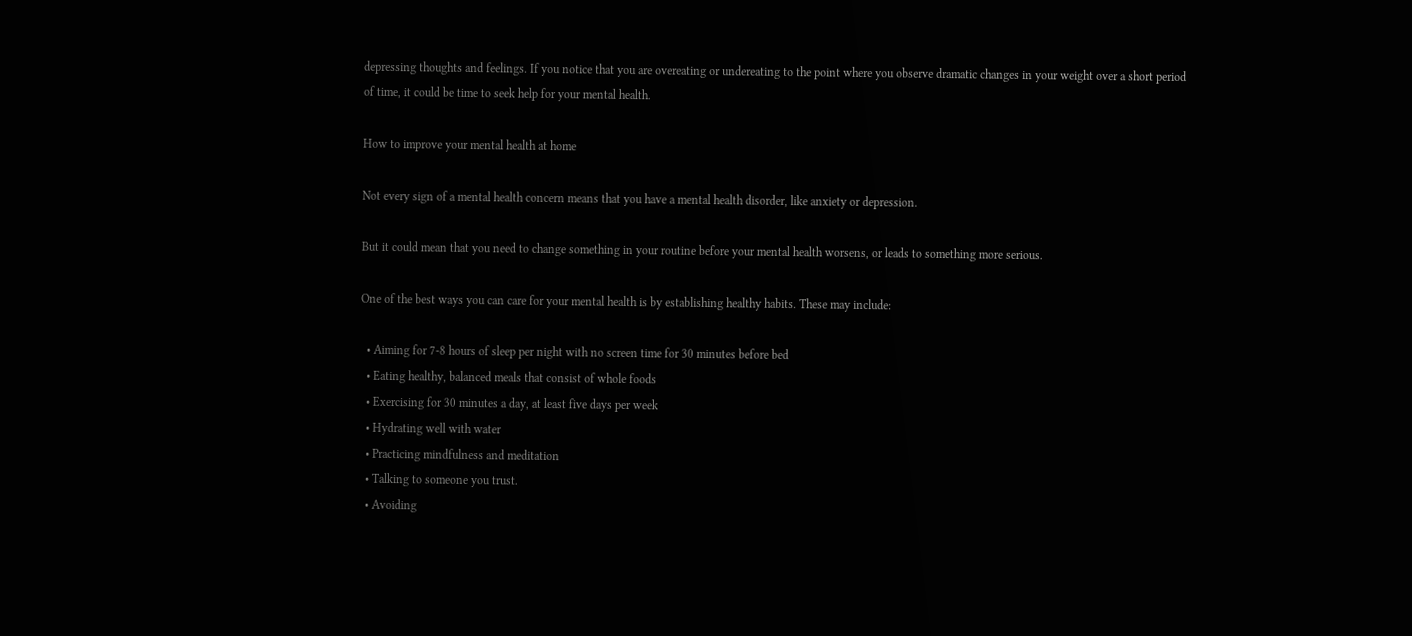depressing thoughts and feelings. If you notice that you are overeating or undereating to the point where you observe dramatic changes in your weight over a short period of time, it could be time to seek help for your mental health.

How to improve your mental health at home

Not every sign of a mental health concern means that you have a mental health disorder, like anxiety or depression.

But it could mean that you need to change something in your routine before your mental health worsens, or leads to something more serious.

One of the best ways you can care for your mental health is by establishing healthy habits. These may include:

  • Aiming for 7-8 hours of sleep per night with no screen time for 30 minutes before bed
  • Eating healthy, balanced meals that consist of whole foods
  • Exercising for 30 minutes a day, at least five days per week
  • Hydrating well with water
  • Practicing mindfulness and meditation
  • Talking to someone you trust.
  • Avoiding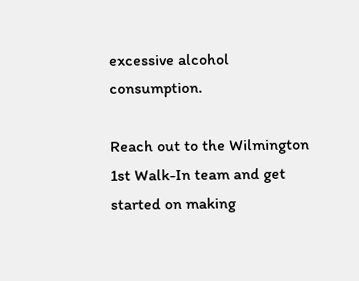excessive alcohol consumption.

Reach out to the Wilmington 1st Walk-In team and get started on making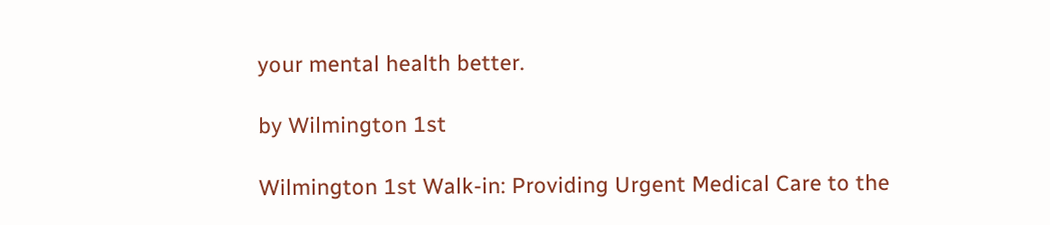your mental health better.

by Wilmington 1st

Wilmington 1st Walk-in: Providing Urgent Medical Care to the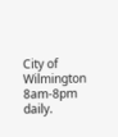City of Wilmington 8am-8pm daily.